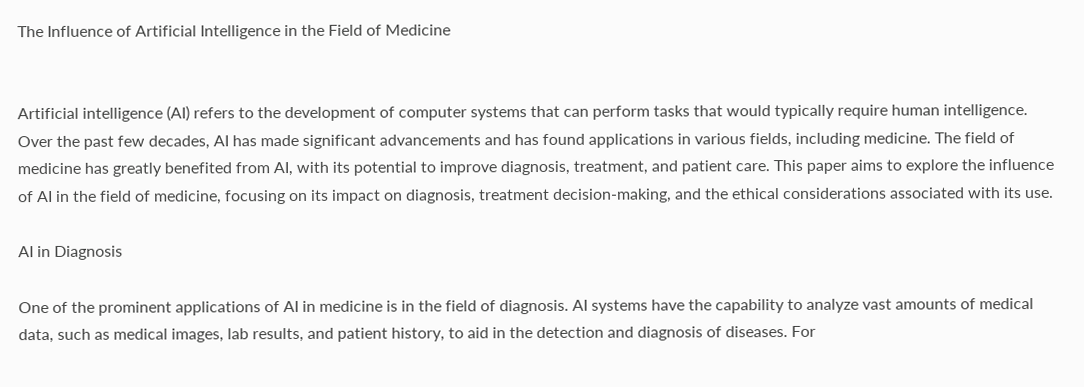The Influence of Artificial Intelligence in the Field of Medicine


Artificial intelligence (AI) refers to the development of computer systems that can perform tasks that would typically require human intelligence. Over the past few decades, AI has made significant advancements and has found applications in various fields, including medicine. The field of medicine has greatly benefited from AI, with its potential to improve diagnosis, treatment, and patient care. This paper aims to explore the influence of AI in the field of medicine, focusing on its impact on diagnosis, treatment decision-making, and the ethical considerations associated with its use.

AI in Diagnosis

One of the prominent applications of AI in medicine is in the field of diagnosis. AI systems have the capability to analyze vast amounts of medical data, such as medical images, lab results, and patient history, to aid in the detection and diagnosis of diseases. For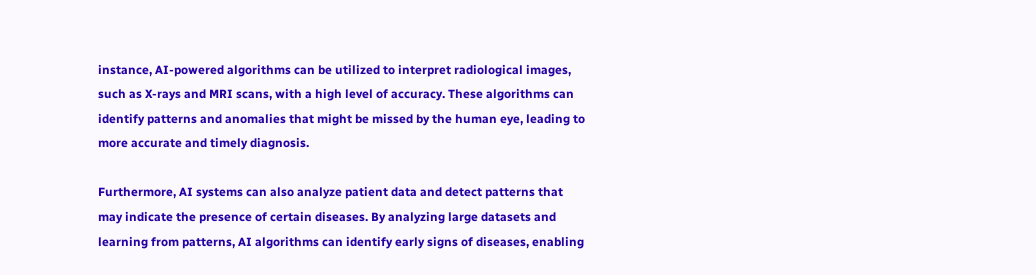instance, AI-powered algorithms can be utilized to interpret radiological images, such as X-rays and MRI scans, with a high level of accuracy. These algorithms can identify patterns and anomalies that might be missed by the human eye, leading to more accurate and timely diagnosis.

Furthermore, AI systems can also analyze patient data and detect patterns that may indicate the presence of certain diseases. By analyzing large datasets and learning from patterns, AI algorithms can identify early signs of diseases, enabling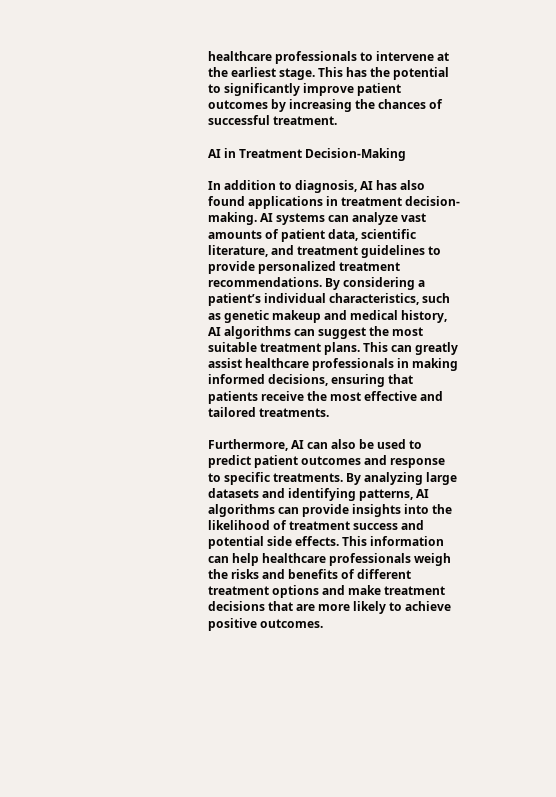healthcare professionals to intervene at the earliest stage. This has the potential to significantly improve patient outcomes by increasing the chances of successful treatment.

AI in Treatment Decision-Making

In addition to diagnosis, AI has also found applications in treatment decision-making. AI systems can analyze vast amounts of patient data, scientific literature, and treatment guidelines to provide personalized treatment recommendations. By considering a patient’s individual characteristics, such as genetic makeup and medical history, AI algorithms can suggest the most suitable treatment plans. This can greatly assist healthcare professionals in making informed decisions, ensuring that patients receive the most effective and tailored treatments.

Furthermore, AI can also be used to predict patient outcomes and response to specific treatments. By analyzing large datasets and identifying patterns, AI algorithms can provide insights into the likelihood of treatment success and potential side effects. This information can help healthcare professionals weigh the risks and benefits of different treatment options and make treatment decisions that are more likely to achieve positive outcomes.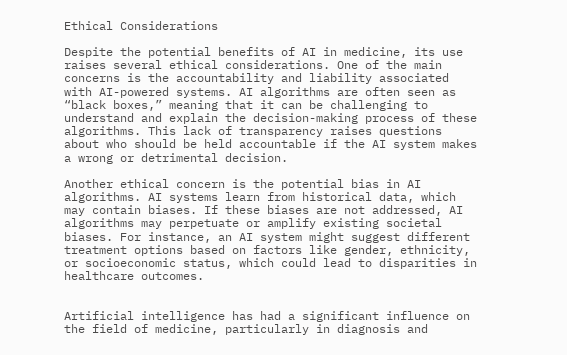Ethical Considerations

Despite the potential benefits of AI in medicine, its use raises several ethical considerations. One of the main concerns is the accountability and liability associated with AI-powered systems. AI algorithms are often seen as “black boxes,” meaning that it can be challenging to understand and explain the decision-making process of these algorithms. This lack of transparency raises questions about who should be held accountable if the AI system makes a wrong or detrimental decision.

Another ethical concern is the potential bias in AI algorithms. AI systems learn from historical data, which may contain biases. If these biases are not addressed, AI algorithms may perpetuate or amplify existing societal biases. For instance, an AI system might suggest different treatment options based on factors like gender, ethnicity, or socioeconomic status, which could lead to disparities in healthcare outcomes.


Artificial intelligence has had a significant influence on the field of medicine, particularly in diagnosis and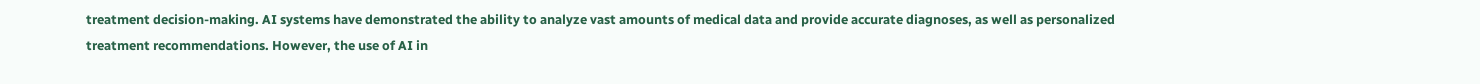treatment decision-making. AI systems have demonstrated the ability to analyze vast amounts of medical data and provide accurate diagnoses, as well as personalized treatment recommendations. However, the use of AI in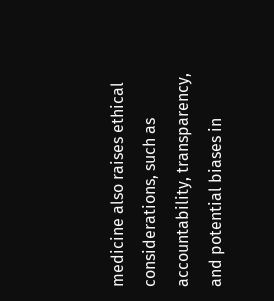medicine also raises ethical considerations, such as accountability, transparency, and potential biases in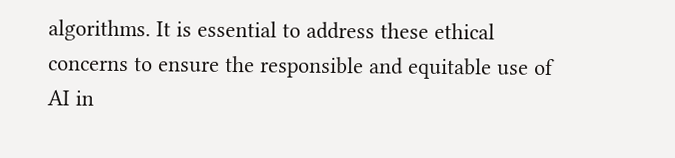algorithms. It is essential to address these ethical concerns to ensure the responsible and equitable use of AI in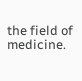the field of medicine.